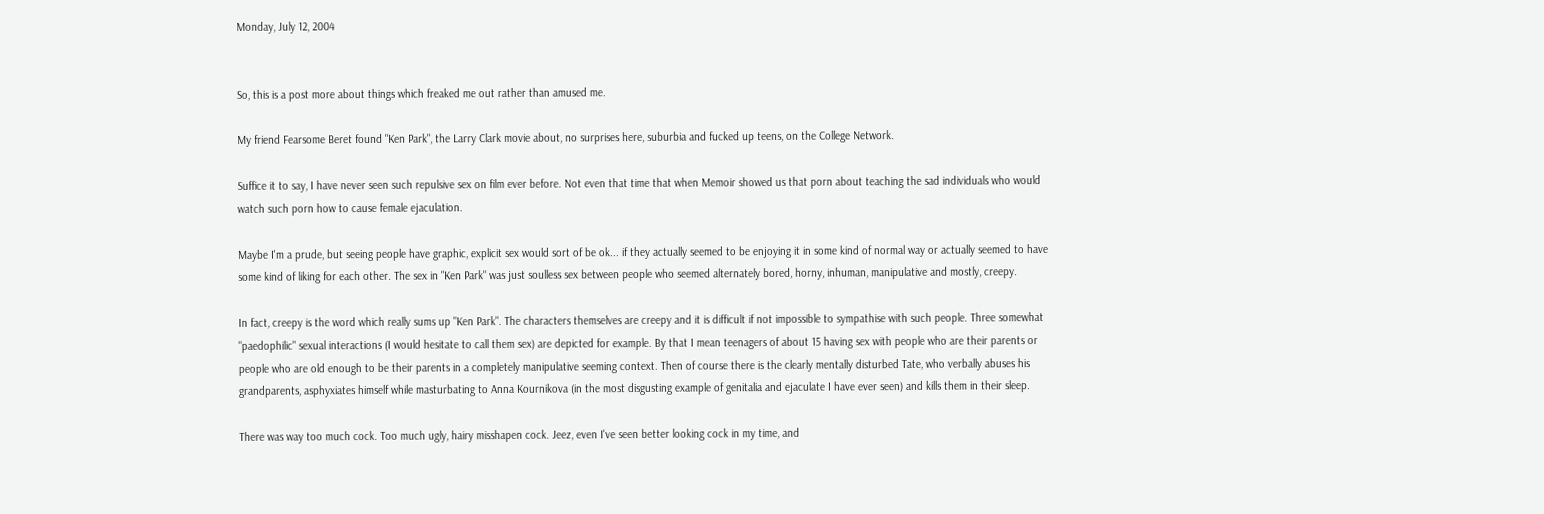Monday, July 12, 2004


So, this is a post more about things which freaked me out rather than amused me.

My friend Fearsome Beret found "Ken Park", the Larry Clark movie about, no surprises here, suburbia and fucked up teens, on the College Network.

Suffice it to say, I have never seen such repulsive sex on film ever before. Not even that time that when Memoir showed us that porn about teaching the sad individuals who would watch such porn how to cause female ejaculation.

Maybe I'm a prude, but seeing people have graphic, explicit sex would sort of be ok... if they actually seemed to be enjoying it in some kind of normal way or actually seemed to have some kind of liking for each other. The sex in "Ken Park" was just soulless sex between people who seemed alternately bored, horny, inhuman, manipulative and mostly, creepy.

In fact, creepy is the word which really sums up "Ken Park". The characters themselves are creepy and it is difficult if not impossible to sympathise with such people. Three somewhat "paedophilic" sexual interactions (I would hesitate to call them sex) are depicted for example. By that I mean teenagers of about 15 having sex with people who are their parents or people who are old enough to be their parents in a completely manipulative seeming context. Then of course there is the clearly mentally disturbed Tate, who verbally abuses his grandparents, asphyxiates himself while masturbating to Anna Kournikova (in the most disgusting example of genitalia and ejaculate I have ever seen) and kills them in their sleep.

There was way too much cock. Too much ugly, hairy misshapen cock. Jeez, even I've seen better looking cock in my time, and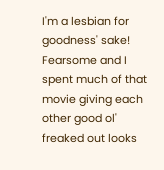I'm a lesbian for goodness' sake! Fearsome and I spent much of that movie giving each other good ol' freaked out looks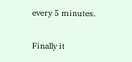every 5 minutes.

Finally it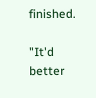finished.

"It'd better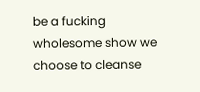be a fucking wholesome show we choose to cleanse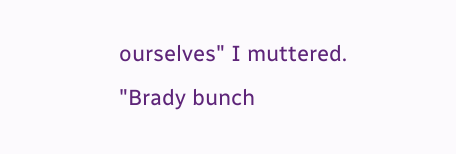ourselves" I muttered.
"Brady bunch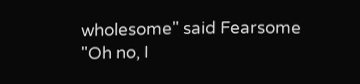wholesome" said Fearsome
"Oh no, I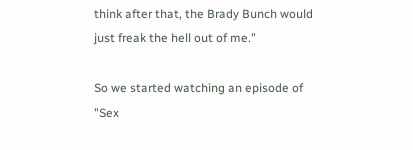think after that, the Brady Bunch would just freak the hell out of me."

So we started watching an episode of "Sex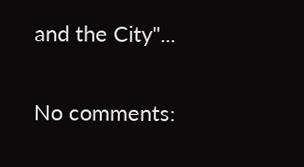and the City"...

No comments: